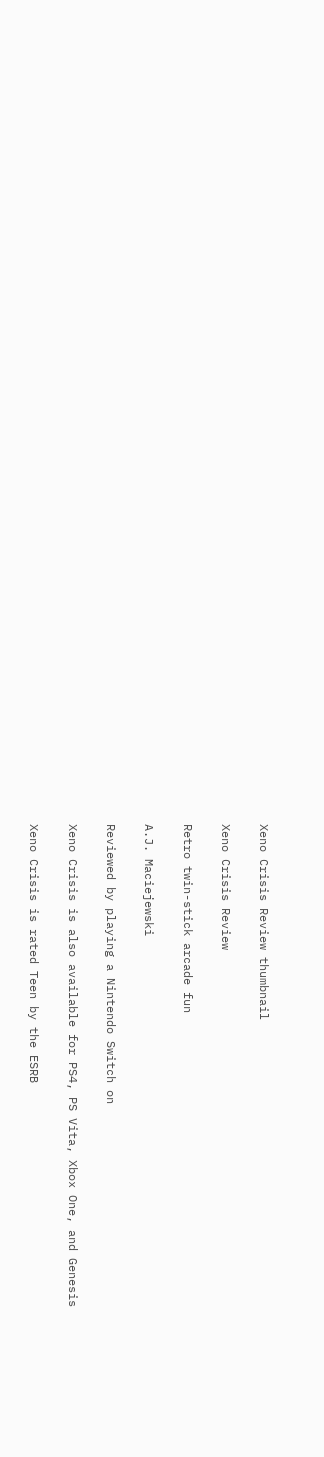Xeno Crisis Review thumbnail

Xeno Crisis Review

Retro twin-stick arcade fun

A.J. Maciejewski

Reviewed by playing a Nintendo Switch on

Xeno Crisis is also available for PS4, PS Vita, Xbox One, and Genesis

Xeno Crisis is rated Teen by the ESRB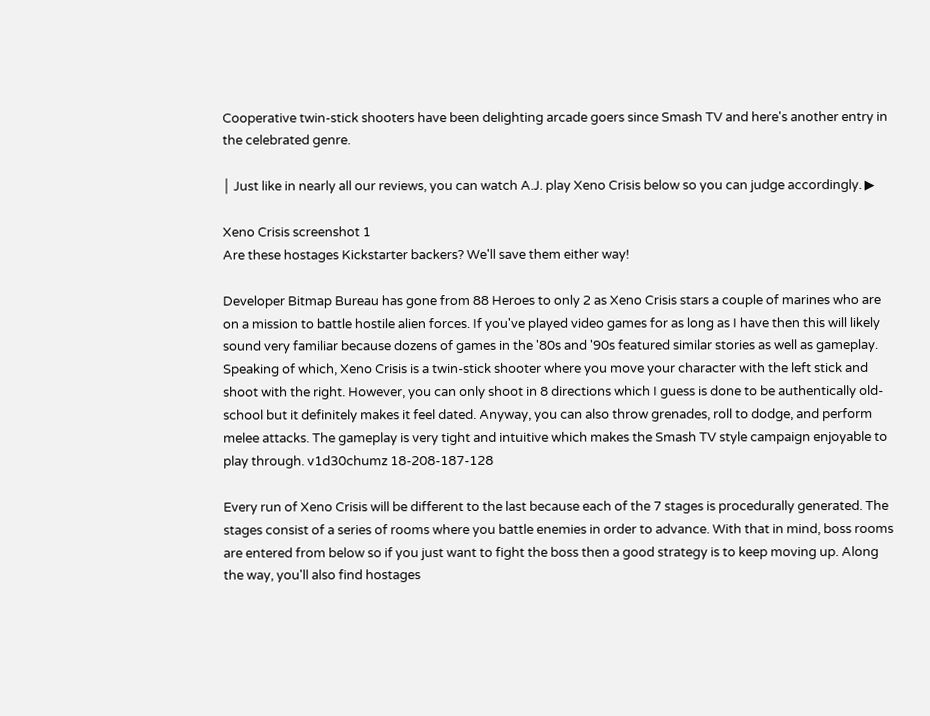Cooperative twin-stick shooters have been delighting arcade goers since Smash TV and here's another entry in the celebrated genre.

│ Just like in nearly all our reviews, you can watch A.J. play Xeno Crisis below so you can judge accordingly. ▶

Xeno Crisis screenshot 1
Are these hostages Kickstarter backers? We'll save them either way!

Developer Bitmap Bureau has gone from 88 Heroes to only 2 as Xeno Crisis stars a couple of marines who are on a mission to battle hostile alien forces. If you've played video games for as long as I have then this will likely sound very familiar because dozens of games in the '80s and '90s featured similar stories as well as gameplay. Speaking of which, Xeno Crisis is a twin-stick shooter where you move your character with the left stick and shoot with the right. However, you can only shoot in 8 directions which I guess is done to be authentically old-school but it definitely makes it feel dated. Anyway, you can also throw grenades, roll to dodge, and perform melee attacks. The gameplay is very tight and intuitive which makes the Smash TV style campaign enjoyable to play through. v1d30chumz 18-208-187-128

Every run of Xeno Crisis will be different to the last because each of the 7 stages is procedurally generated. The stages consist of a series of rooms where you battle enemies in order to advance. With that in mind, boss rooms are entered from below so if you just want to fight the boss then a good strategy is to keep moving up. Along the way, you'll also find hostages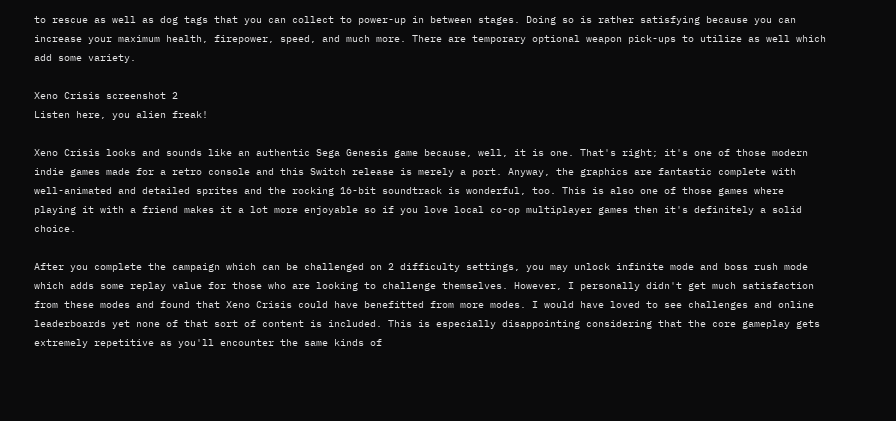to rescue as well as dog tags that you can collect to power-up in between stages. Doing so is rather satisfying because you can increase your maximum health, firepower, speed, and much more. There are temporary optional weapon pick-ups to utilize as well which add some variety.

Xeno Crisis screenshot 2
Listen here, you alien freak!

Xeno Crisis looks and sounds like an authentic Sega Genesis game because, well, it is one. That's right; it's one of those modern indie games made for a retro console and this Switch release is merely a port. Anyway, the graphics are fantastic complete with well-animated and detailed sprites and the rocking 16-bit soundtrack is wonderful, too. This is also one of those games where playing it with a friend makes it a lot more enjoyable so if you love local co-op multiplayer games then it's definitely a solid choice.

After you complete the campaign which can be challenged on 2 difficulty settings, you may unlock infinite mode and boss rush mode which adds some replay value for those who are looking to challenge themselves. However, I personally didn't get much satisfaction from these modes and found that Xeno Crisis could have benefitted from more modes. I would have loved to see challenges and online leaderboards yet none of that sort of content is included. This is especially disappointing considering that the core gameplay gets extremely repetitive as you'll encounter the same kinds of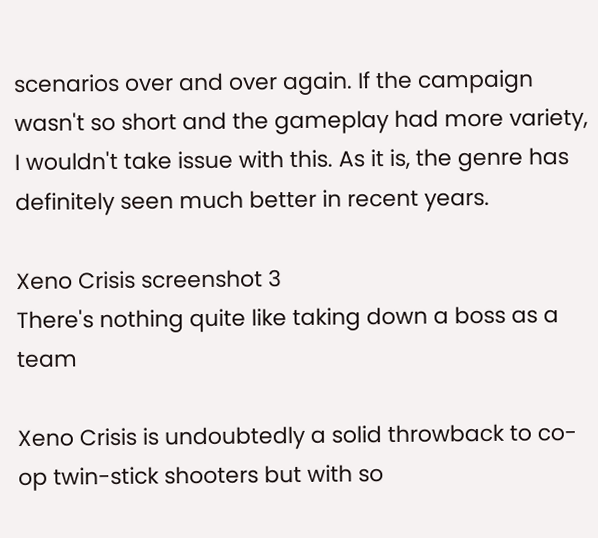scenarios over and over again. If the campaign wasn't so short and the gameplay had more variety, I wouldn't take issue with this. As it is, the genre has definitely seen much better in recent years.

Xeno Crisis screenshot 3
There's nothing quite like taking down a boss as a team

Xeno Crisis is undoubtedly a solid throwback to co-op twin-stick shooters but with so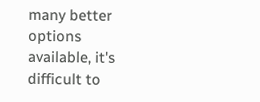many better options available, it's difficult to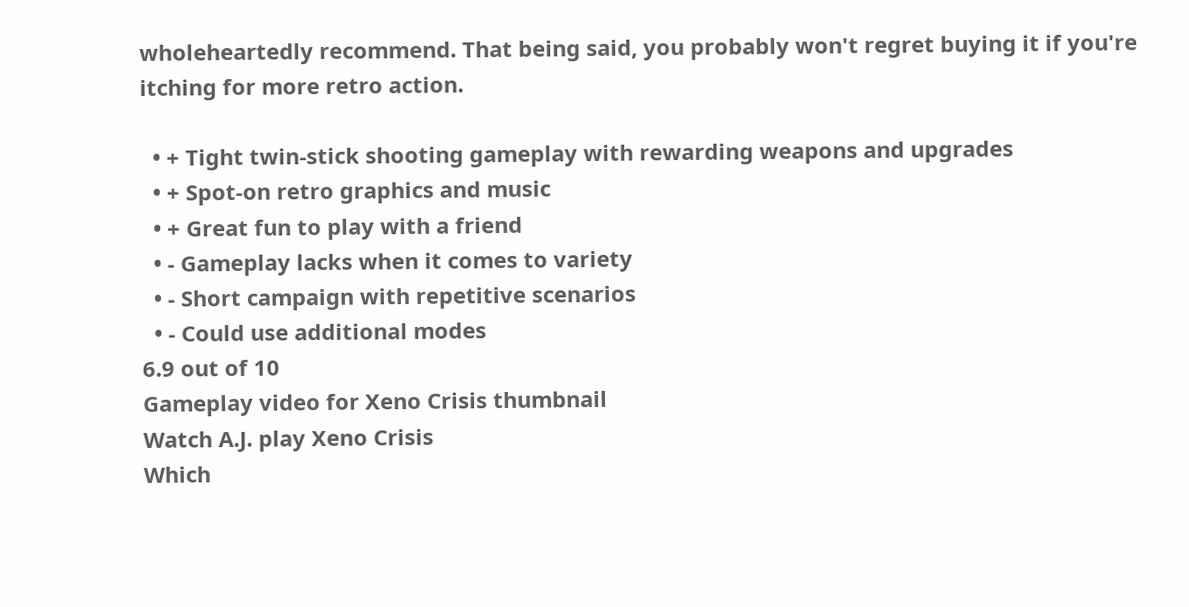wholeheartedly recommend. That being said, you probably won't regret buying it if you're itching for more retro action.

  • + Tight twin-stick shooting gameplay with rewarding weapons and upgrades
  • + Spot-on retro graphics and music
  • + Great fun to play with a friend
  • - Gameplay lacks when it comes to variety
  • - Short campaign with repetitive scenarios
  • - Could use additional modes
6.9 out of 10
Gameplay video for Xeno Crisis thumbnail
Watch A.J. play Xeno Crisis
Which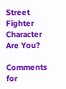Street Fighter Character Are You?

Comments for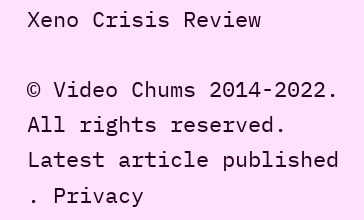Xeno Crisis Review

© Video Chums 2014-2022. All rights reserved. Latest article published . Privacy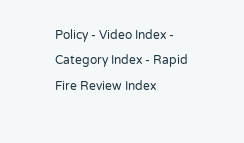Policy - Video Index - Category Index - Rapid Fire Review Index